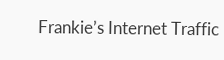Frankie’s Internet Traffic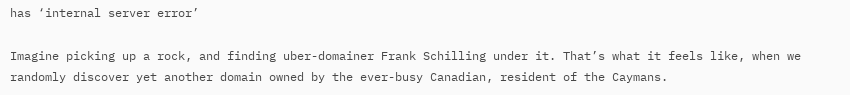has ‘internal server error’

Imagine picking up a rock, and finding uber-domainer Frank Schilling under it. That’s what it feels like, when we randomly discover yet another domain owned by the ever-busy Canadian, resident of the Caymans.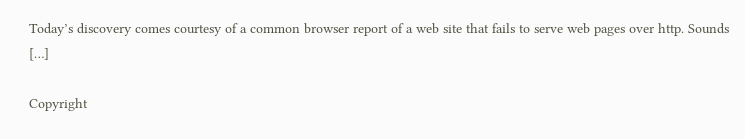Today’s discovery comes courtesy of a common browser report of a web site that fails to serve web pages over http. Sounds […]

Copyright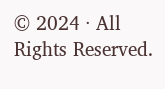© 2024 · All Rights Reserved.